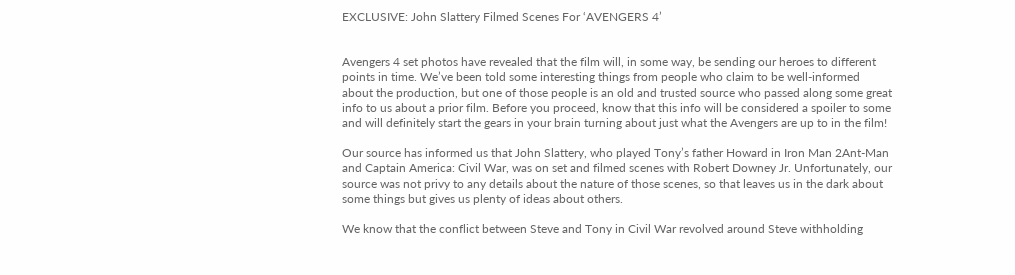EXCLUSIVE: John Slattery Filmed Scenes For ‘AVENGERS 4’


Avengers 4 set photos have revealed that the film will, in some way, be sending our heroes to different points in time. We’ve been told some interesting things from people who claim to be well-informed about the production, but one of those people is an old and trusted source who passed along some great info to us about a prior film. Before you proceed, know that this info will be considered a spoiler to some and will definitely start the gears in your brain turning about just what the Avengers are up to in the film!

Our source has informed us that John Slattery, who played Tony’s father Howard in Iron Man 2Ant-Man and Captain America: Civil War, was on set and filmed scenes with Robert Downey Jr. Unfortunately, our source was not privy to any details about the nature of those scenes, so that leaves us in the dark about some things but gives us plenty of ideas about others.

We know that the conflict between Steve and Tony in Civil War revolved around Steve withholding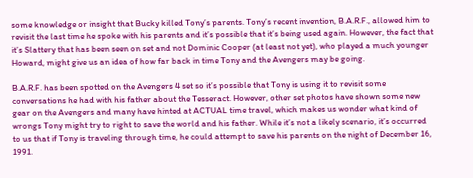some knowledge or insight that Bucky killed Tony’s parents. Tony’s recent invention, B.A.R.F., allowed him to revisit the last time he spoke with his parents and it’s possible that it’s being used again. However, the fact that it’s Slattery that has been seen on set and not Dominic Cooper (at least not yet), who played a much younger Howard, might give us an idea of how far back in time Tony and the Avengers may be going.

B.A.R.F. has been spotted on the Avengers 4 set so it’s possible that Tony is using it to revisit some conversations he had with his father about the Tesseract. However, other set photos have shown some new gear on the Avengers and many have hinted at ACTUAL time travel, which makes us wonder what kind of wrongs Tony might try to right to save the world and his father. While it’s not a likely scenario, it’s occurred to us that if Tony is traveling through time, he could attempt to save his parents on the night of December 16, 1991.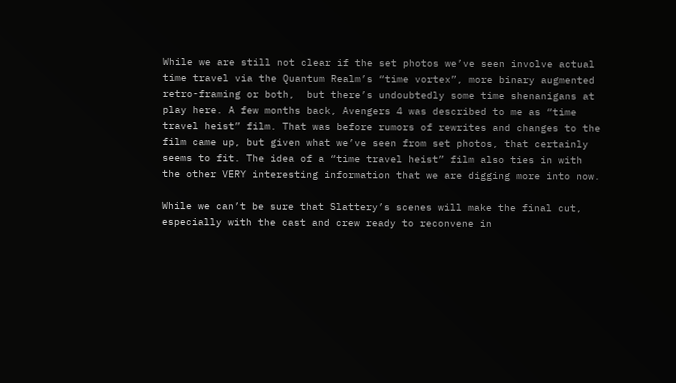While we are still not clear if the set photos we’ve seen involve actual time travel via the Quantum Realm’s “time vortex”, more binary augmented retro-framing or both,  but there’s undoubtedly some time shenanigans at play here. A few months back, Avengers 4 was described to me as “time travel heist” film. That was before rumors of rewrites and changes to the film came up, but given what we’ve seen from set photos, that certainly seems to fit. The idea of a “time travel heist” film also ties in with the other VERY interesting information that we are digging more into now.

While we can’t be sure that Slattery’s scenes will make the final cut, especially with the cast and crew ready to reconvene in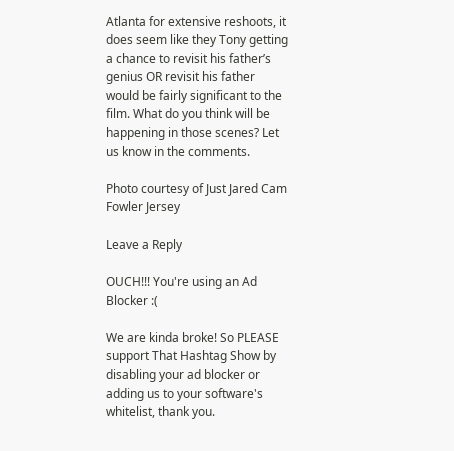Atlanta for extensive reshoots, it does seem like they Tony getting a chance to revisit his father’s genius OR revisit his father would be fairly significant to the film. What do you think will be happening in those scenes? Let us know in the comments.

Photo courtesy of Just Jared Cam Fowler Jersey

Leave a Reply

OUCH!!! You're using an Ad Blocker :(

We are kinda broke! So PLEASE support That Hashtag Show by disabling your ad blocker or adding us to your software's whitelist, thank you.